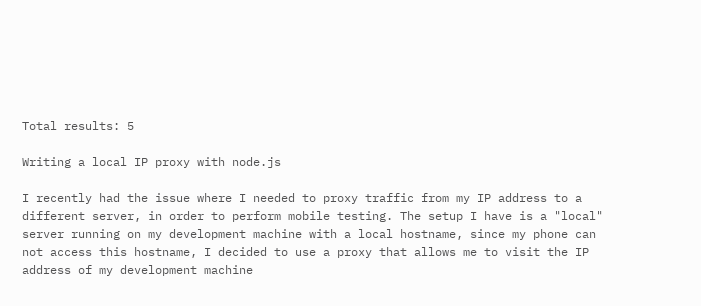Total results: 5

Writing a local IP proxy with node.js

I recently had the issue where I needed to proxy traffic from my IP address to a different server, in order to perform mobile testing. The setup I have is a "local" server running on my development machine with a local hostname, since my phone can not access this hostname, I decided to use a proxy that allows me to visit the IP address of my development machine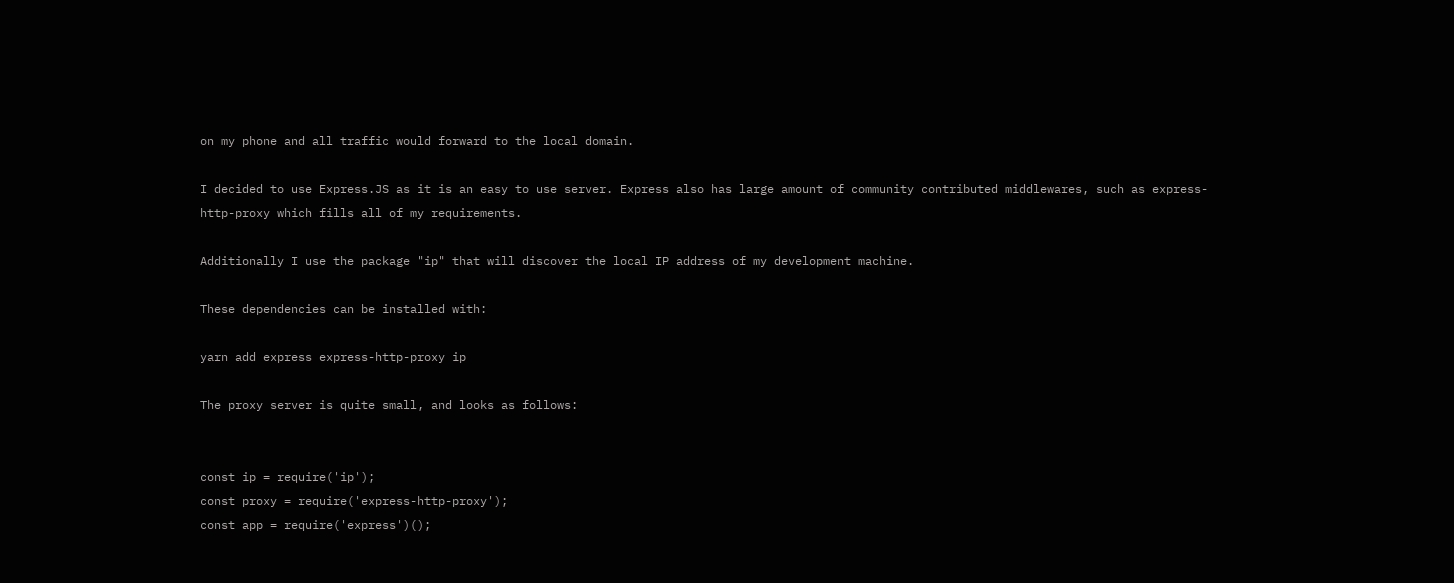on my phone and all traffic would forward to the local domain.

I decided to use Express.JS as it is an easy to use server. Express also has large amount of community contributed middlewares, such as express-http-proxy which fills all of my requirements.

Additionally I use the package "ip" that will discover the local IP address of my development machine.

These dependencies can be installed with:

yarn add express express-http-proxy ip

The proxy server is quite small, and looks as follows:


const ip = require('ip');
const proxy = require('express-http-proxy');
const app = require('express')();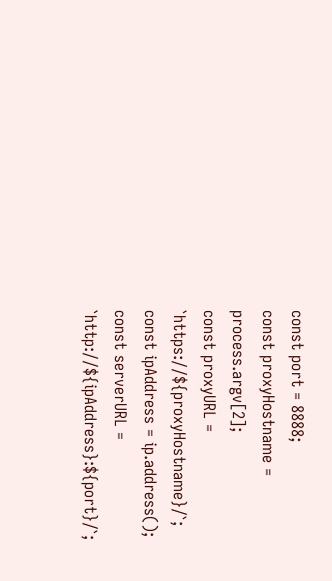const port = 8888;
const proxyHostname = process.argv[2];
const proxyURL = `https://${proxyHostname}/`;
const ipAddress = ip.address();
const serverURL = `http://${ipAddress}:${port}/`;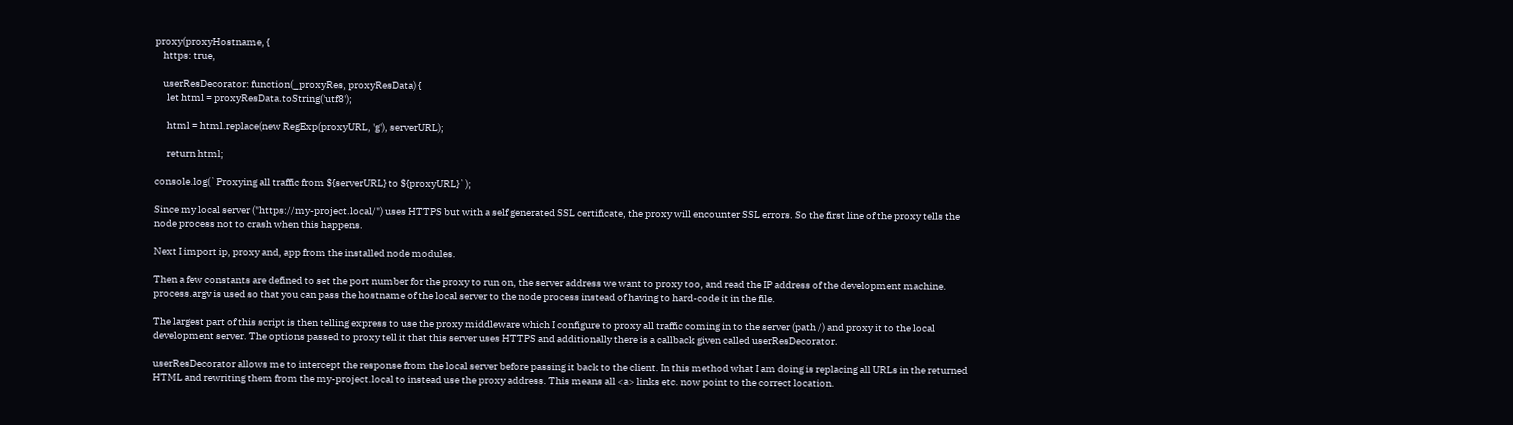proxy(proxyHostname, {
    https: true,

    userResDecorator: function(_proxyRes, proxyResData) {
      let html = proxyResData.toString('utf8');

      html = html.replace(new RegExp(proxyURL, 'g'), serverURL);

      return html;

console.log(`Proxying all traffic from ${serverURL} to ${proxyURL}`);

Since my local server ("https://my-project.local/") uses HTTPS but with a self generated SSL certificate, the proxy will encounter SSL errors. So the first line of the proxy tells the node process not to crash when this happens.

Next I import ip, proxy and, app from the installed node modules.

Then a few constants are defined to set the port number for the proxy to run on, the server address we want to proxy too, and read the IP address of the development machine. process.argv is used so that you can pass the hostname of the local server to the node process instead of having to hard-code it in the file.

The largest part of this script is then telling express to use the proxy middleware which I configure to proxy all traffic coming in to the server (path /) and proxy it to the local development server. The options passed to proxy tell it that this server uses HTTPS and additionally there is a callback given called userResDecorator.

userResDecorator allows me to intercept the response from the local server before passing it back to the client. In this method what I am doing is replacing all URLs in the returned HTML and rewriting them from the my-project.local to instead use the proxy address. This means all <a> links etc. now point to the correct location.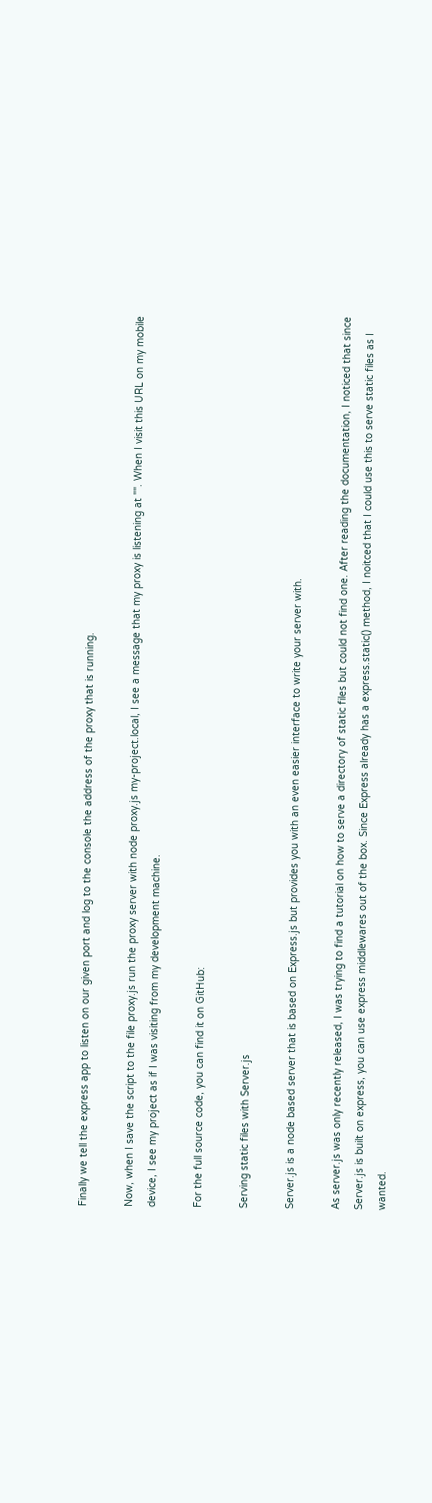Finally we tell the express app to listen on our given port and log to the console the address of the proxy that is running.

Now, when I save the script to the file proxy.js run the proxy server with node proxy.js my-project.local, I see a message that my proxy is listening at "". When I visit this URL on my mobile device, I see my project as if I was visiting from my development machine.

For the full source code, you can find it on GitHub:

Serving static files with Server.js

Server.js is a node based server that is based on Express.js but provides you with an even easier interface to write your server with.

As server.js was only recently released, I was trying to find a tutorial on how to serve a directory of static files but could not find one. After reading the documentation, I noticed that since Server.js is built on express, you can use express middlewares out of the box. Since Express already has a express.static() method, I noitced that I could use this to serve static files as I wanted.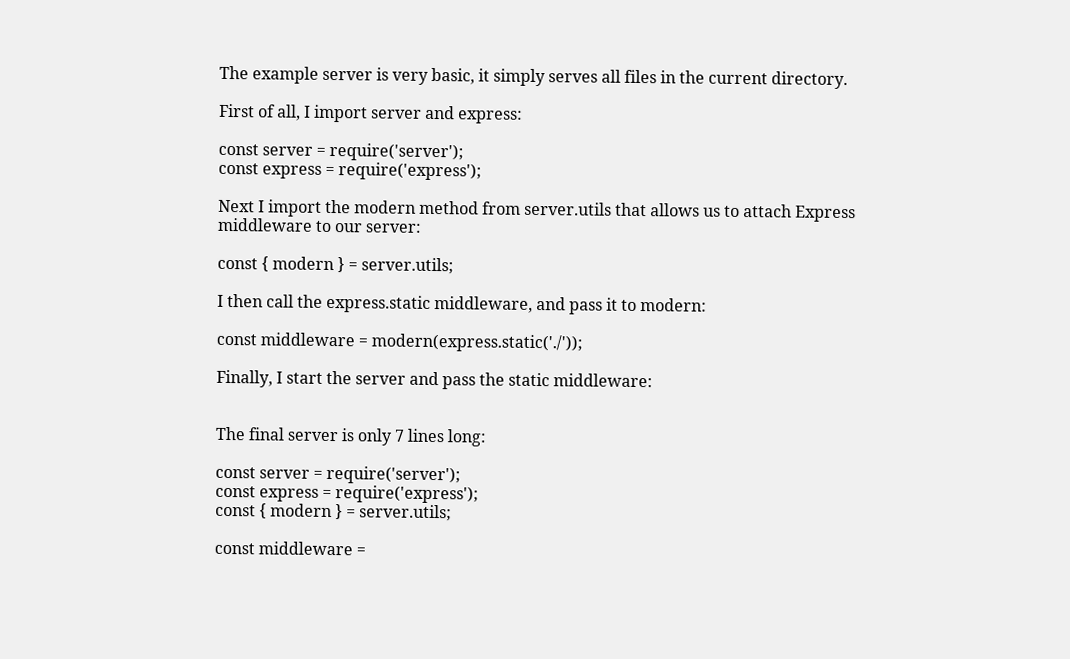The example server is very basic, it simply serves all files in the current directory.

First of all, I import server and express:

const server = require('server');
const express = require('express');

Next I import the modern method from server.utils that allows us to attach Express middleware to our server:

const { modern } = server.utils;

I then call the express.static middleware, and pass it to modern:

const middleware = modern(express.static('./'));

Finally, I start the server and pass the static middleware:


The final server is only 7 lines long:

const server = require('server');
const express = require('express');
const { modern } = server.utils;

const middleware =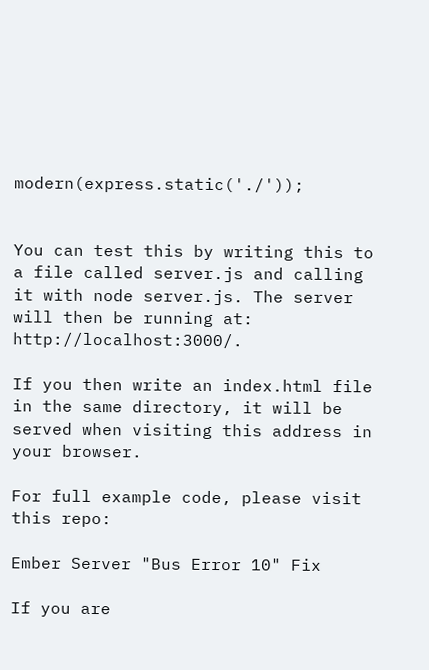modern(express.static('./'));


You can test this by writing this to a file called server.js and calling it with node server.js. The server will then be running at: http://localhost:3000/.

If you then write an index.html file in the same directory, it will be served when visiting this address in your browser.

For full example code, please visit this repo:

Ember Server "Bus Error 10" Fix

If you are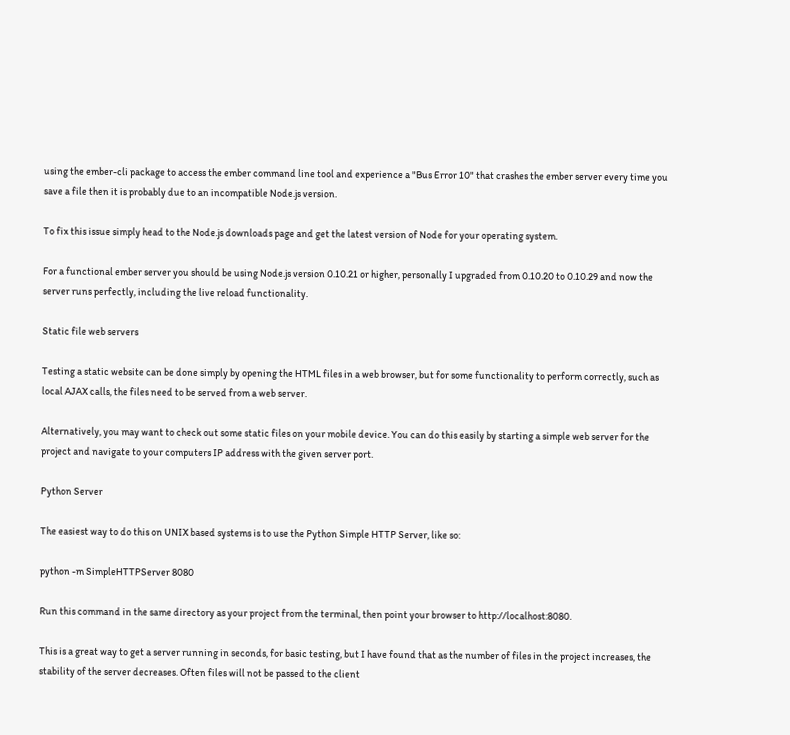using the ember-cli package to access the ember command line tool and experience a "Bus Error 10" that crashes the ember server every time you save a file then it is probably due to an incompatible Node.js version.

To fix this issue simply head to the Node.js downloads page and get the latest version of Node for your operating system.

For a functional ember server you should be using Node.js version 0.10.21 or higher, personally I upgraded from 0.10.20 to 0.10.29 and now the server runs perfectly, including the live reload functionality.

Static file web servers

Testing a static website can be done simply by opening the HTML files in a web browser, but for some functionality to perform correctly, such as local AJAX calls, the files need to be served from a web server.

Alternatively, you may want to check out some static files on your mobile device. You can do this easily by starting a simple web server for the project and navigate to your computers IP address with the given server port.

Python Server

The easiest way to do this on UNIX based systems is to use the Python Simple HTTP Server, like so:

python -m SimpleHTTPServer 8080

Run this command in the same directory as your project from the terminal, then point your browser to http://localhost:8080.

This is a great way to get a server running in seconds, for basic testing, but I have found that as the number of files in the project increases, the stability of the server decreases. Often files will not be passed to the client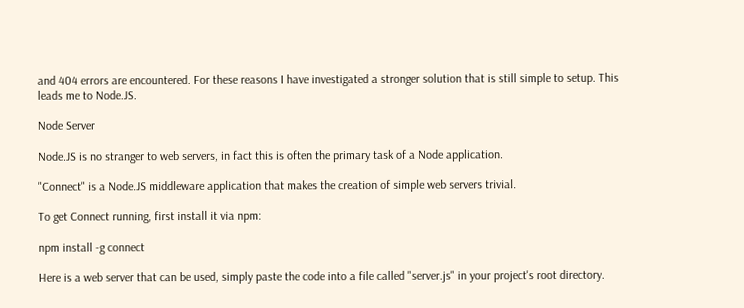and 404 errors are encountered. For these reasons I have investigated a stronger solution that is still simple to setup. This leads me to Node.JS.

Node Server

Node.JS is no stranger to web servers, in fact this is often the primary task of a Node application.

"Connect" is a Node.JS middleware application that makes the creation of simple web servers trivial.

To get Connect running, first install it via npm:

npm install -g connect

Here is a web server that can be used, simply paste the code into a file called "server.js" in your project's root directory.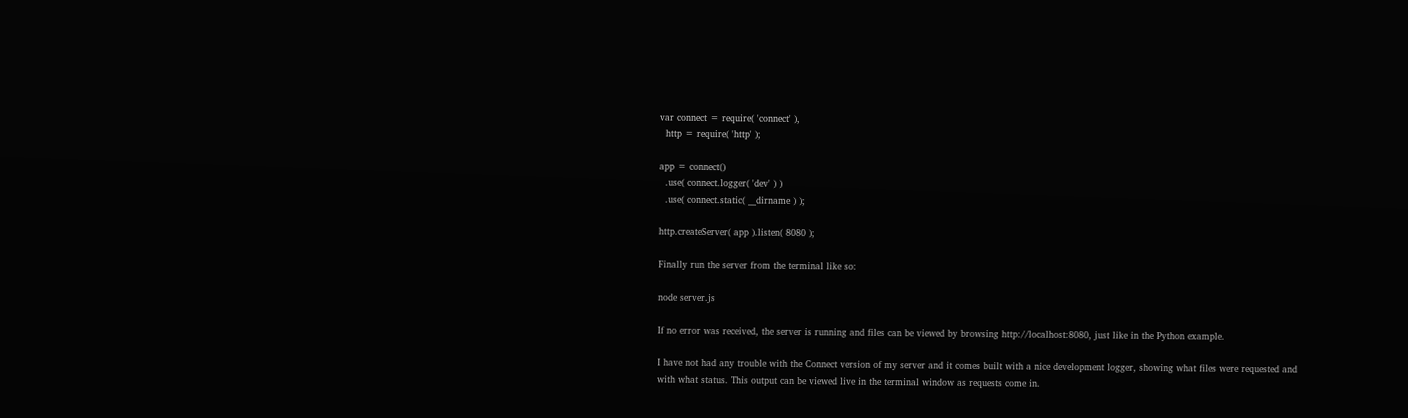var connect = require( 'connect' ),
  http = require( 'http' );

app = connect()
  .use( connect.logger( 'dev' ) )
  .use( connect.static( __dirname ) );

http.createServer( app ).listen( 8080 );

Finally run the server from the terminal like so:

node server.js

If no error was received, the server is running and files can be viewed by browsing http://localhost:8080, just like in the Python example.

I have not had any trouble with the Connect version of my server and it comes built with a nice development logger, showing what files were requested and with what status. This output can be viewed live in the terminal window as requests come in.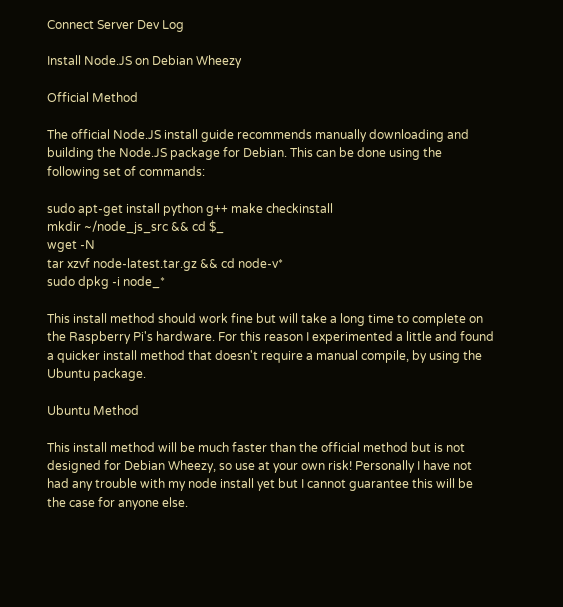Connect Server Dev Log

Install Node.JS on Debian Wheezy

Official Method

The official Node.JS install guide recommends manually downloading and building the Node.JS package for Debian. This can be done using the following set of commands:

sudo apt-get install python g++ make checkinstall
mkdir ~/node_js_src && cd $_
wget -N
tar xzvf node-latest.tar.gz && cd node-v*
sudo dpkg -i node_*

This install method should work fine but will take a long time to complete on the Raspberry Pi's hardware. For this reason I experimented a little and found a quicker install method that doesn't require a manual compile, by using the Ubuntu package.

Ubuntu Method

This install method will be much faster than the official method but is not designed for Debian Wheezy, so use at your own risk! Personally I have not had any trouble with my node install yet but I cannot guarantee this will be the case for anyone else.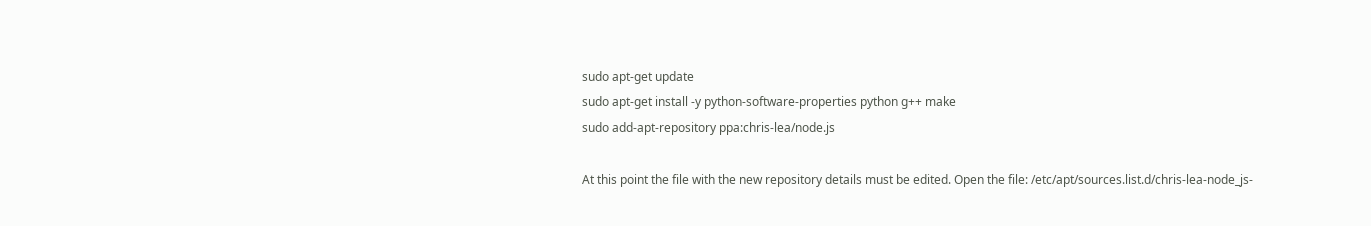sudo apt-get update
sudo apt-get install -y python-software-properties python g++ make
sudo add-apt-repository ppa:chris-lea/node.js

At this point the file with the new repository details must be edited. Open the file: /etc/apt/sources.list.d/chris-lea-node_js-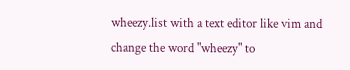wheezy.list with a text editor like vim and change the word "wheezy" to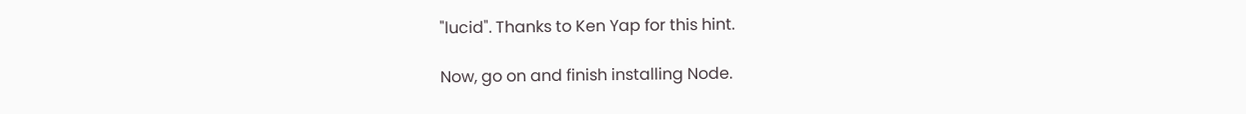"lucid". Thanks to Ken Yap for this hint.

Now, go on and finish installing Node.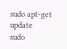sudo apt-get update
sudo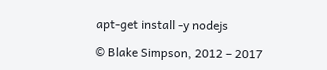apt-get install -y nodejs

© Blake Simpson, 2012 – 2017